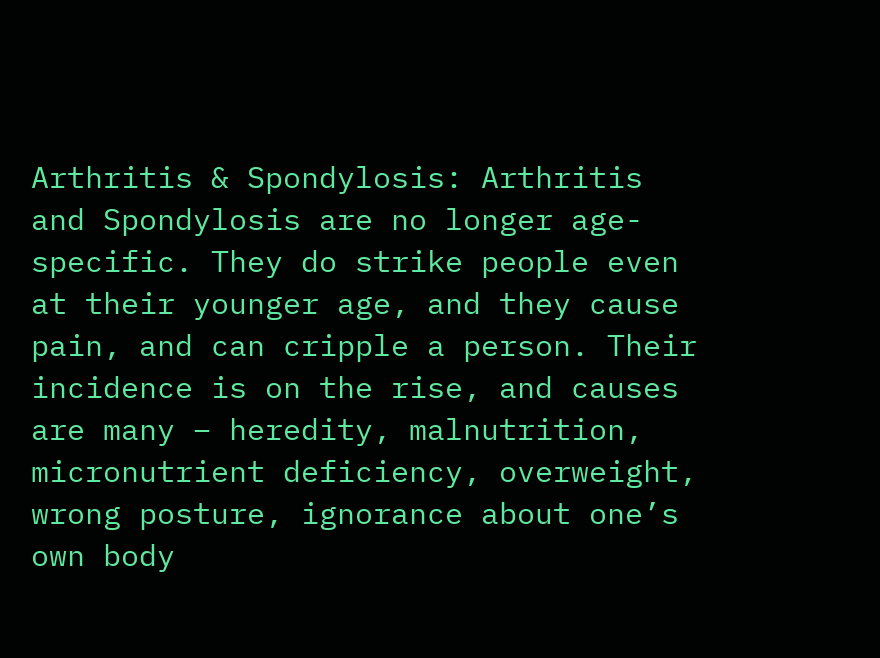Arthritis & Spondylosis: Arthritis and Spondylosis are no longer age-specific. They do strike people even at their younger age, and they cause pain, and can cripple a person. Their incidence is on the rise, and causes are many – heredity, malnutrition, micronutrient deficiency, overweight, wrong posture, ignorance about one’s own body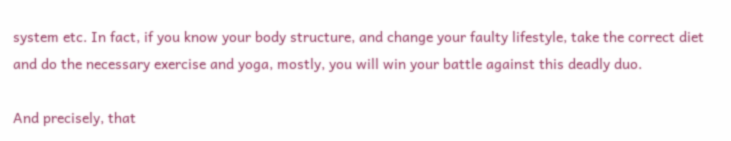system etc. In fact, if you know your body structure, and change your faulty lifestyle, take the correct diet and do the necessary exercise and yoga, mostly, you will win your battle against this deadly duo.

And precisely, that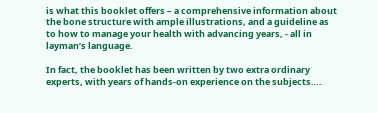is what this booklet offers – a comprehensive information about the bone structure with ample illustrations, and a guideline as to how to manage your health with advancing years, - all in layman’s language.

In fact, the booklet has been written by two extra ordinary experts, with years of hands-on experience on the subjects….